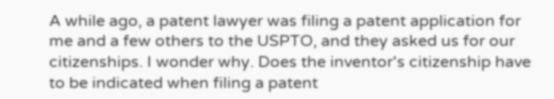A while ago, a patent lawyer was filing a patent application for me and a few others to the USPTO, and they asked us for our citizenships. I wonder why. Does the inventor's citizenship have to be indicated when filing a patent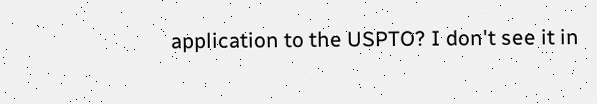application to the USPTO? I don't see it in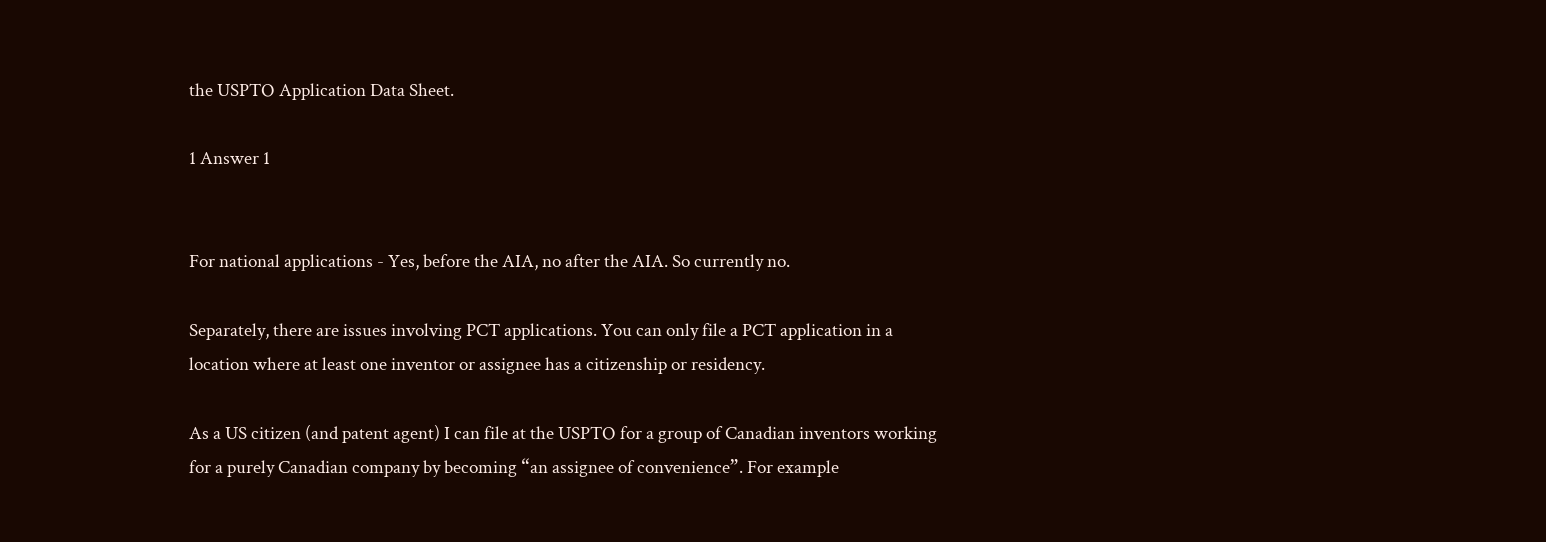the USPTO Application Data Sheet.

1 Answer 1


For national applications - Yes, before the AIA, no after the AIA. So currently no.

Separately, there are issues involving PCT applications. You can only file a PCT application in a location where at least one inventor or assignee has a citizenship or residency.

As a US citizen (and patent agent) I can file at the USPTO for a group of Canadian inventors working for a purely Canadian company by becoming “an assignee of convenience”. For example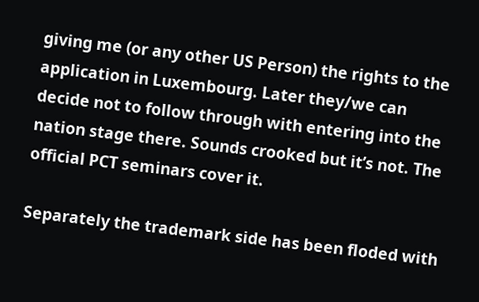giving me (or any other US Person) the rights to the application in Luxembourg. Later they/we can decide not to follow through with entering into the nation stage there. Sounds crooked but it’s not. The official PCT seminars cover it.

Separately the trademark side has been floded with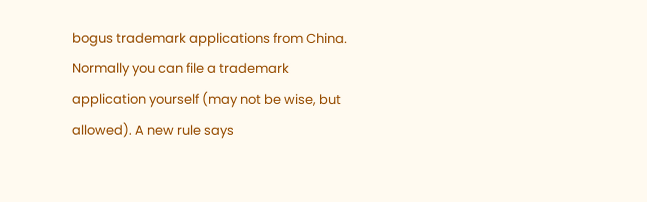bogus trademark applications from China. Normally you can file a trademark application yourself (may not be wise, but allowed). A new rule says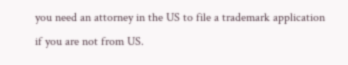you need an attorney in the US to file a trademark application if you are not from US.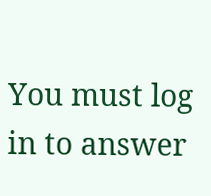You must log in to answer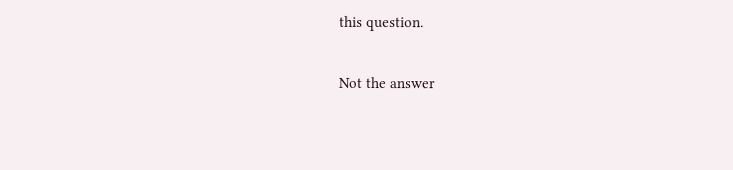this question.

Not the answer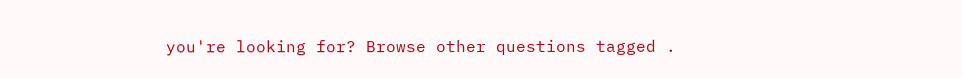you're looking for? Browse other questions tagged .